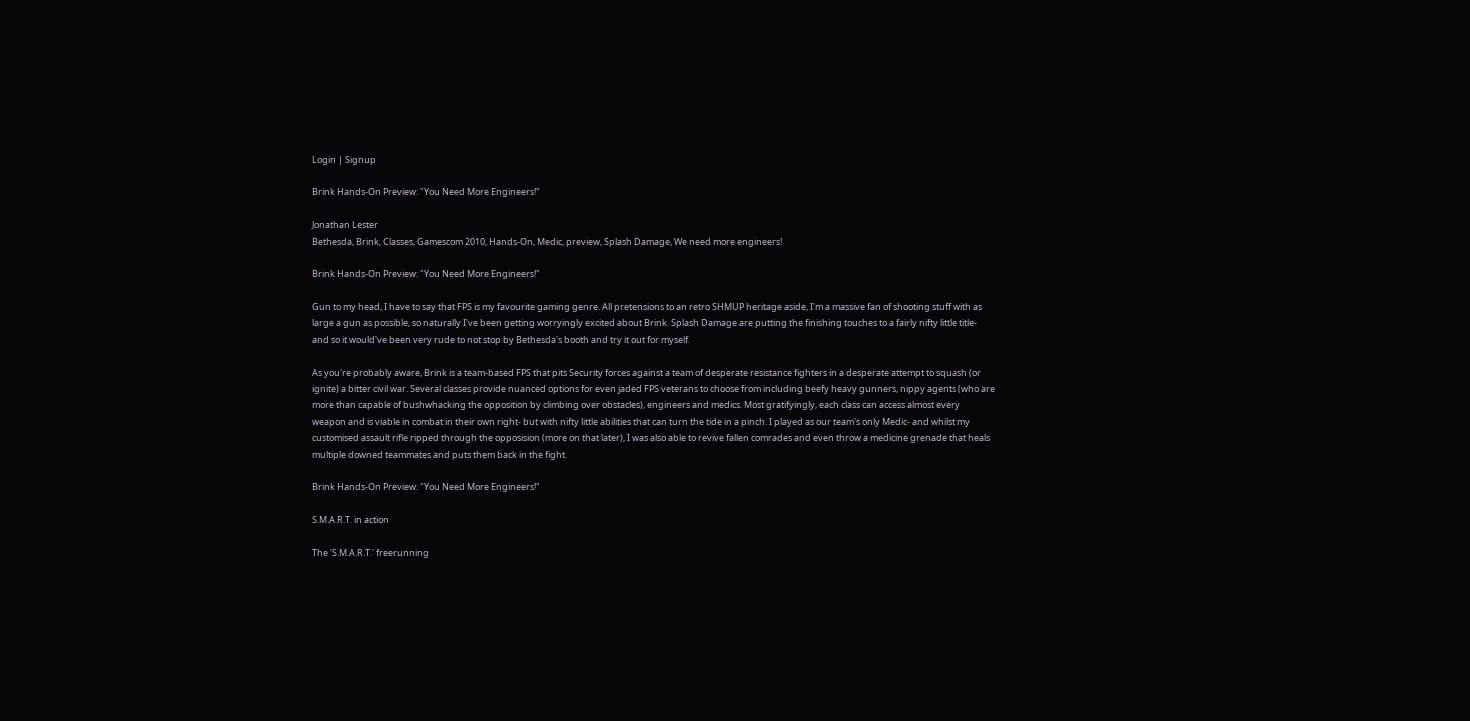Login | Signup

Brink Hands-On Preview: "You Need More Engineers!"

Jonathan Lester
Bethesda, Brink, Classes, Gamescom 2010, Hands-On, Medic, preview, Splash Damage, We need more engineers!

Brink Hands-On Preview: "You Need More Engineers!"

Gun to my head, I have to say that FPS is my favourite gaming genre. All pretensions to an retro SHMUP heritage aside, I'm a massive fan of shooting stuff with as large a gun as possible, so naturally I've been getting worryingly excited about Brink. Splash Damage are putting the finishing touches to a fairly nifty little title- and so it would've been very rude to not stop by Bethesda's booth and try it out for myself.

As you're probably aware, Brink is a team-based FPS that pits Security forces against a team of desperate resistance fighters in a desperate attempt to squash (or ignite) a bitter civil war. Several classes provide nuanced options for even jaded FPS veterans to choose from including beefy heavy gunners, nippy agents (who are more than capable of bushwhacking the opposition by climbing over obstacles), engineers and medics. Most gratifyingly, each class can access almost every weapon and is viable in combat in their own right- but with nifty little abilities that can turn the tide in a pinch. I played as our team's only Medic- and whilst my customised assault rifle ripped through the opposision (more on that later), I was also able to revive fallen comrades and even throw a medicine grenade that heals multiple downed teammates and puts them back in the fight.

Brink Hands-On Preview: "You Need More Engineers!"

S.M.A.R.T. in action

The 'S.M.A.R.T.' freerunning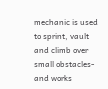mechanic is used to sprint, vault and climb over small obstacles- and works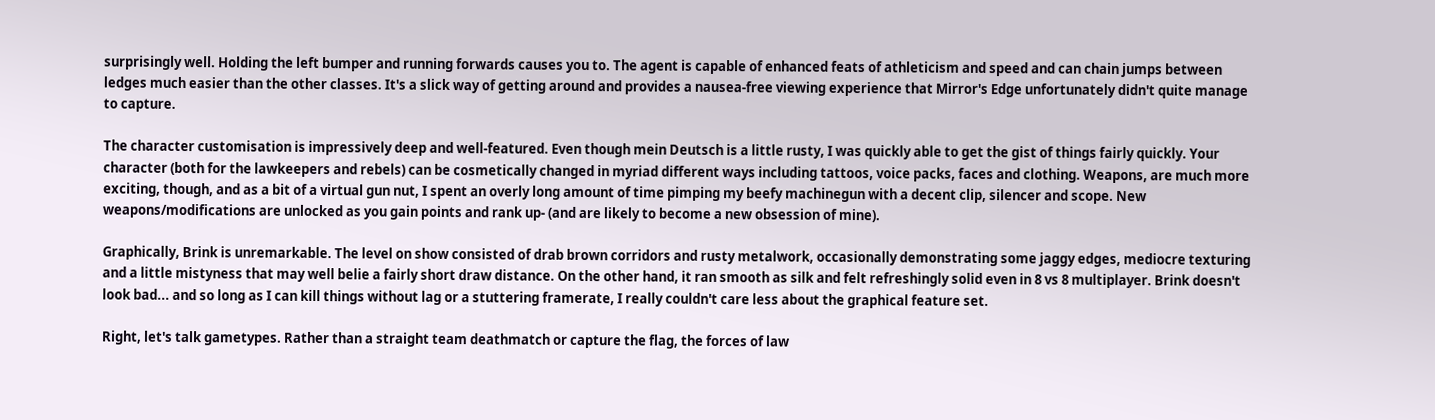surprisingly well. Holding the left bumper and running forwards causes you to. The agent is capable of enhanced feats of athleticism and speed and can chain jumps between ledges much easier than the other classes. It's a slick way of getting around and provides a nausea-free viewing experience that Mirror's Edge unfortunately didn't quite manage to capture.

The character customisation is impressively deep and well-featured. Even though mein Deutsch is a little rusty, I was quickly able to get the gist of things fairly quickly. Your character (both for the lawkeepers and rebels) can be cosmetically changed in myriad different ways including tattoos, voice packs, faces and clothing. Weapons, are much more exciting, though, and as a bit of a virtual gun nut, I spent an overly long amount of time pimping my beefy machinegun with a decent clip, silencer and scope. New weapons/modifications are unlocked as you gain points and rank up- (and are likely to become a new obsession of mine).

Graphically, Brink is unremarkable. The level on show consisted of drab brown corridors and rusty metalwork, occasionally demonstrating some jaggy edges, mediocre texturing and a little mistyness that may well belie a fairly short draw distance. On the other hand, it ran smooth as silk and felt refreshingly solid even in 8 vs 8 multiplayer. Brink doesn't look bad... and so long as I can kill things without lag or a stuttering framerate, I really couldn't care less about the graphical feature set.

Right, let's talk gametypes. Rather than a straight team deathmatch or capture the flag, the forces of law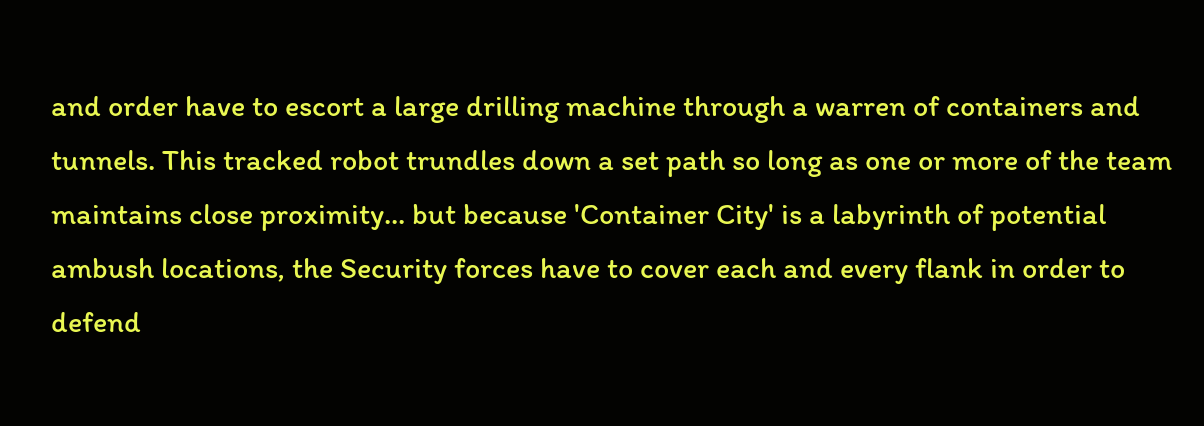and order have to escort a large drilling machine through a warren of containers and tunnels. This tracked robot trundles down a set path so long as one or more of the team maintains close proximity... but because 'Container City' is a labyrinth of potential ambush locations, the Security forces have to cover each and every flank in order to defend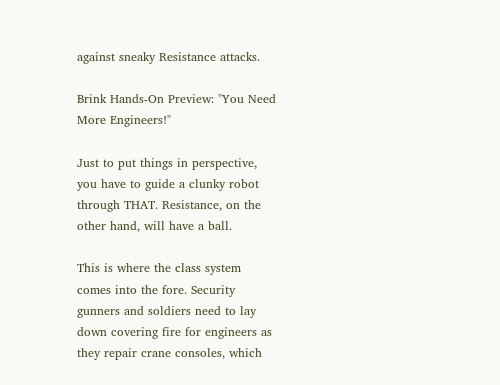against sneaky Resistance attacks.

Brink Hands-On Preview: "You Need More Engineers!"

Just to put things in perspective, you have to guide a clunky robot through THAT. Resistance, on the other hand, will have a ball.

This is where the class system comes into the fore. Security gunners and soldiers need to lay down covering fire for engineers as they repair crane consoles, which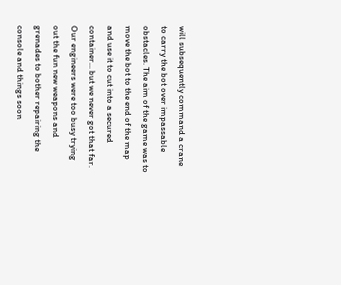will subsequently command a crane to carry the bot over impassable obstacles. The aim of the game was to move the bot to the end of the map and use it to cut into a secured container... but we never got that far. Our engineers were too busy trying out the fun new weapons and grenades to bother repairing the console and things soon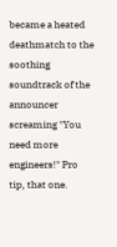became a heated deathmatch to the soothing soundtrack of the announcer screaming "You need more engineers!" Pro tip, that one.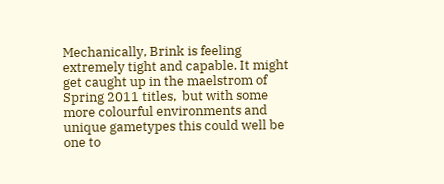Mechanically, Brink is feeling extremely tight and capable. It might get caught up in the maelstrom of Spring 2011 titles,  but with some more colourful environments and unique gametypes this could well be one to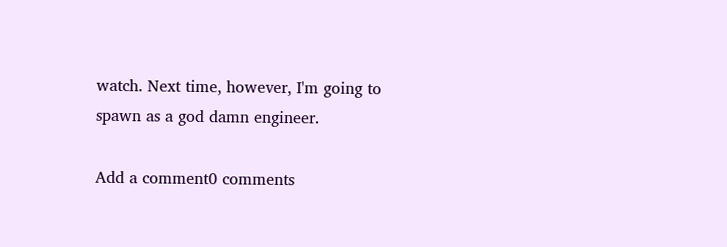watch. Next time, however, I'm going to spawn as a god damn engineer.

Add a comment0 comments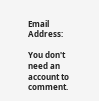Email Address:

You don't need an account to comment.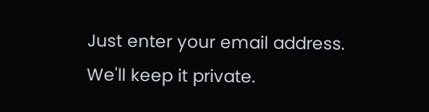Just enter your email address. We'll keep it private.